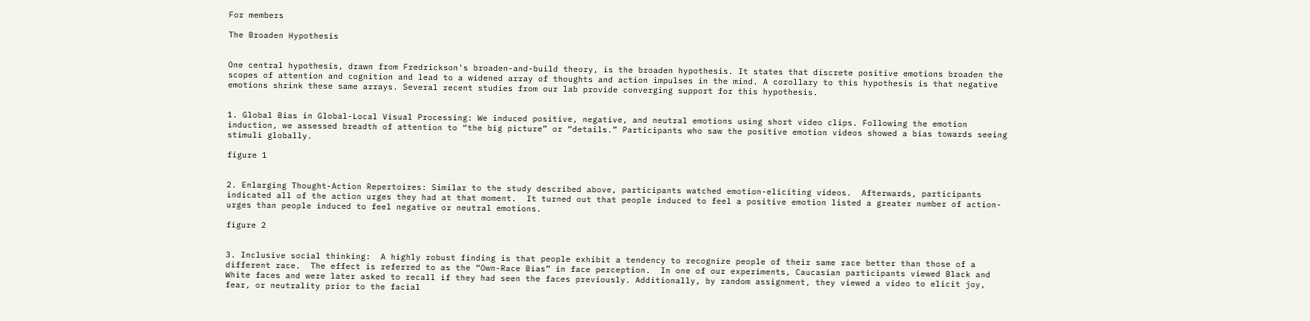For members

The Broaden Hypothesis


One central hypothesis, drawn from Fredrickson's broaden-and-build theory, is the broaden hypothesis. It states that discrete positive emotions broaden the scopes of attention and cognition and lead to a widened array of thoughts and action impulses in the mind. A corollary to this hypothesis is that negative emotions shrink these same arrays. Several recent studies from our lab provide converging support for this hypothesis.


1. Global Bias in Global-Local Visual Processing: We induced positive, negative, and neutral emotions using short video clips. Following the emotion induction, we assessed breadth of attention to “the big picture” or “details.” Participants who saw the positive emotion videos showed a bias towards seeing stimuli globally.

figure 1


2. Enlarging Thought-Action Repertoires: Similar to the study described above, participants watched emotion-eliciting videos.  Afterwards, participants indicated all of the action urges they had at that moment.  It turned out that people induced to feel a positive emotion listed a greater number of action-urges than people induced to feel negative or neutral emotions.

figure 2


3. Inclusive social thinking:  A highly robust finding is that people exhibit a tendency to recognize people of their same race better than those of a different race.  The effect is referred to as the “Own-Race Bias” in face perception.  In one of our experiments, Caucasian participants viewed Black and White faces and were later asked to recall if they had seen the faces previously. Additionally, by random assignment, they viewed a video to elicit joy, fear, or neutrality prior to the facial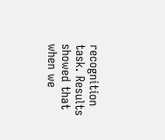recognition task. Results showed that when we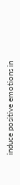induce positive emotions in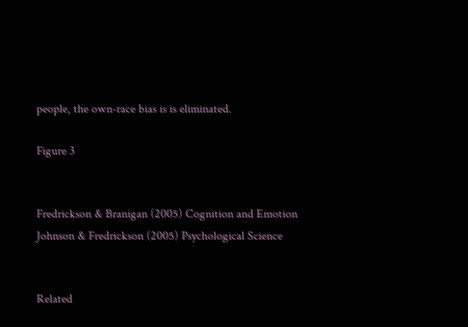people, the own-race bias is is eliminated.

Figure 3


Fredrickson & Branigan (2005) Cognition and Emotion
Johnson & Fredrickson (2005) Psychological Science


Related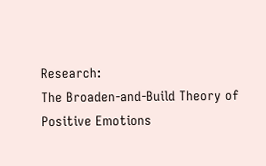Research:
The Broaden-and-Build Theory of Positive Emotions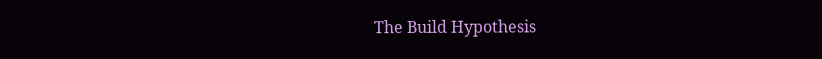The Build Hypothesis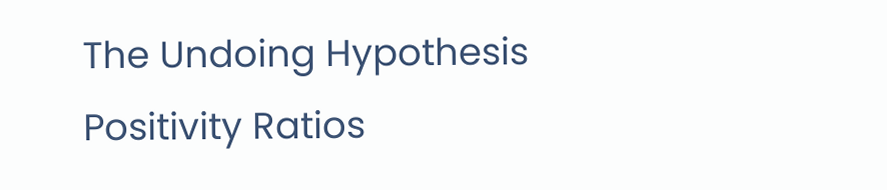The Undoing Hypothesis
Positivity Ratios